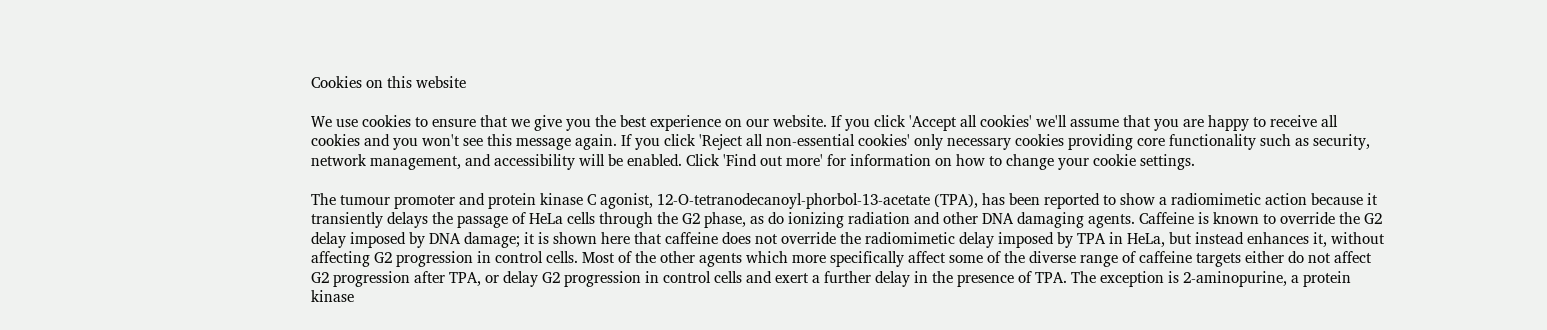Cookies on this website

We use cookies to ensure that we give you the best experience on our website. If you click 'Accept all cookies' we'll assume that you are happy to receive all cookies and you won't see this message again. If you click 'Reject all non-essential cookies' only necessary cookies providing core functionality such as security, network management, and accessibility will be enabled. Click 'Find out more' for information on how to change your cookie settings.

The tumour promoter and protein kinase C agonist, 12-O-tetranodecanoyl-phorbol-13-acetate (TPA), has been reported to show a radiomimetic action because it transiently delays the passage of HeLa cells through the G2 phase, as do ionizing radiation and other DNA damaging agents. Caffeine is known to override the G2 delay imposed by DNA damage; it is shown here that caffeine does not override the radiomimetic delay imposed by TPA in HeLa, but instead enhances it, without affecting G2 progression in control cells. Most of the other agents which more specifically affect some of the diverse range of caffeine targets either do not affect G2 progression after TPA, or delay G2 progression in control cells and exert a further delay in the presence of TPA. The exception is 2-aminopurine, a protein kinase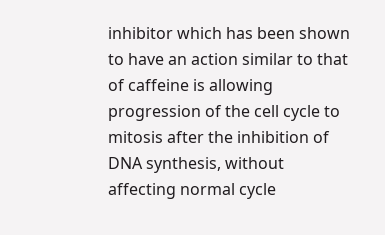inhibitor which has been shown to have an action similar to that of caffeine is allowing progression of the cell cycle to mitosis after the inhibition of DNA synthesis, without affecting normal cycle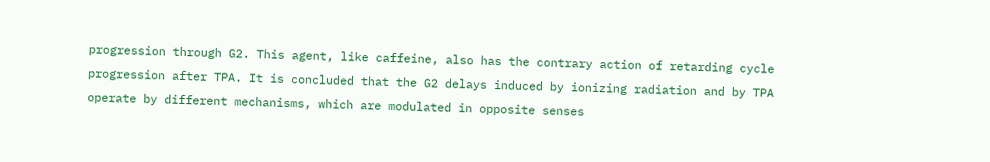progression through G2. This agent, like caffeine, also has the contrary action of retarding cycle progression after TPA. It is concluded that the G2 delays induced by ionizing radiation and by TPA operate by different mechanisms, which are modulated in opposite senses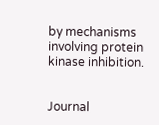by mechanisms involving protein kinase inhibition.


Journal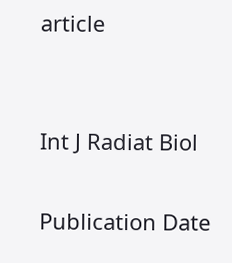article


Int J Radiat Biol

Publication Date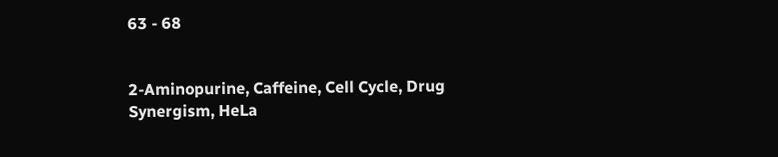63 - 68


2-Aminopurine, Caffeine, Cell Cycle, Drug Synergism, HeLa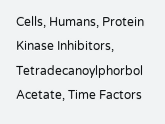Cells, Humans, Protein Kinase Inhibitors, Tetradecanoylphorbol Acetate, Time Factors